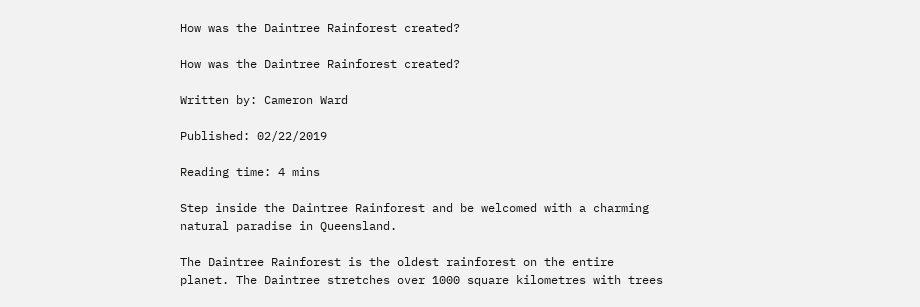How was the Daintree Rainforest created?

How was the Daintree Rainforest created?

Written by: Cameron Ward

Published: 02/22/2019

Reading time: 4 mins

Step inside the Daintree Rainforest and be welcomed with a charming natural paradise in Queensland.

The Daintree Rainforest is the oldest rainforest on the entire planet. The Daintree stretches over 1000 square kilometres with trees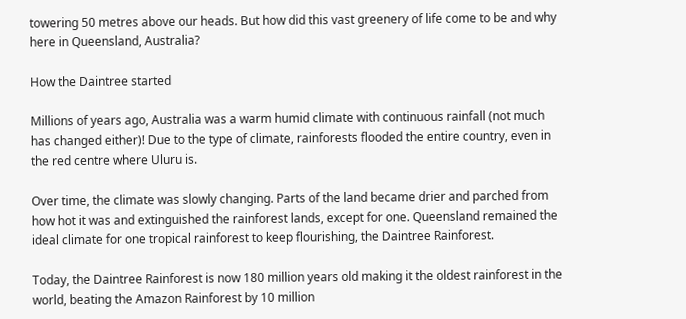towering 50 metres above our heads. But how did this vast greenery of life come to be and why here in Queensland, Australia?

How the Daintree started

Millions of years ago, Australia was a warm humid climate with continuous rainfall (not much has changed either)! Due to the type of climate, rainforests flooded the entire country, even in the red centre where Uluru is.

Over time, the climate was slowly changing. Parts of the land became drier and parched from how hot it was and extinguished the rainforest lands, except for one. Queensland remained the ideal climate for one tropical rainforest to keep flourishing, the Daintree Rainforest.

Today, the Daintree Rainforest is now 180 million years old making it the oldest rainforest in the world, beating the Amazon Rainforest by 10 million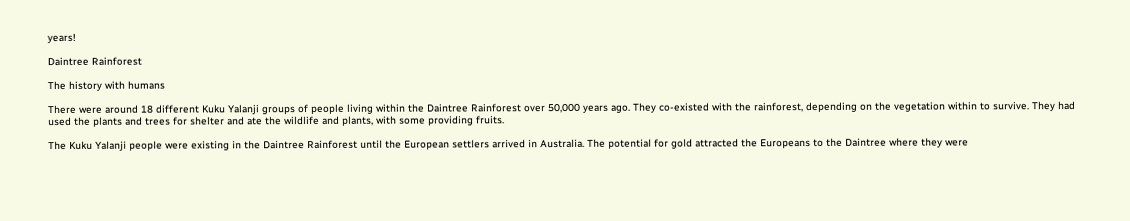years!

Daintree Rainforest

The history with humans

There were around 18 different Kuku Yalanji groups of people living within the Daintree Rainforest over 50,000 years ago. They co-existed with the rainforest, depending on the vegetation within to survive. They had used the plants and trees for shelter and ate the wildlife and plants, with some providing fruits.

The Kuku Yalanji people were existing in the Daintree Rainforest until the European settlers arrived in Australia. The potential for gold attracted the Europeans to the Daintree where they were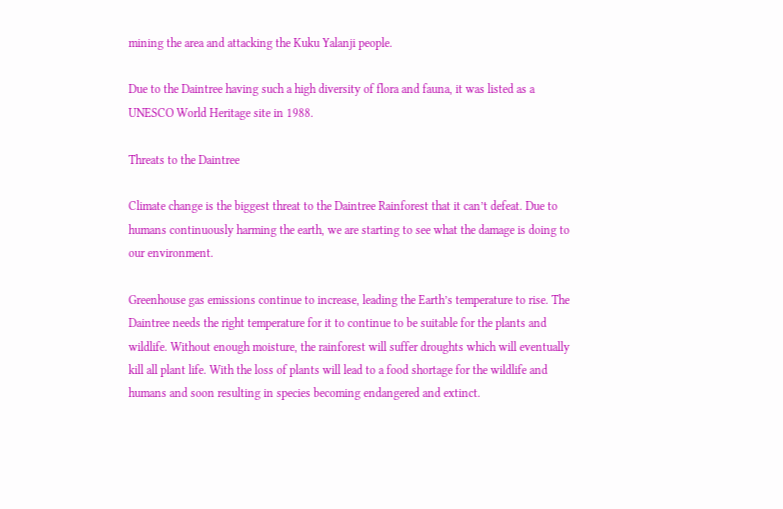mining the area and attacking the Kuku Yalanji people.

Due to the Daintree having such a high diversity of flora and fauna, it was listed as a UNESCO World Heritage site in 1988.

Threats to the Daintree

Climate change is the biggest threat to the Daintree Rainforest that it can’t defeat. Due to humans continuously harming the earth, we are starting to see what the damage is doing to our environment.

Greenhouse gas emissions continue to increase, leading the Earth’s temperature to rise. The Daintree needs the right temperature for it to continue to be suitable for the plants and wildlife. Without enough moisture, the rainforest will suffer droughts which will eventually kill all plant life. With the loss of plants will lead to a food shortage for the wildlife and humans and soon resulting in species becoming endangered and extinct.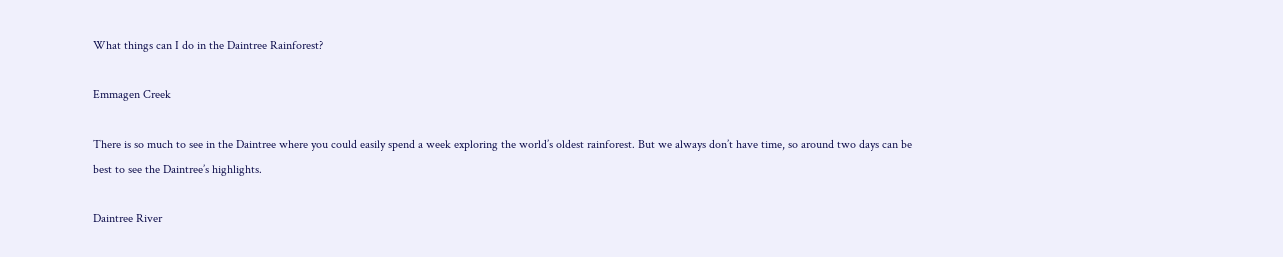What things can I do in the Daintree Rainforest?

Emmagen Creek

There is so much to see in the Daintree where you could easily spend a week exploring the world’s oldest rainforest. But we always don’t have time, so around two days can be best to see the Daintree’s highlights.

Daintree River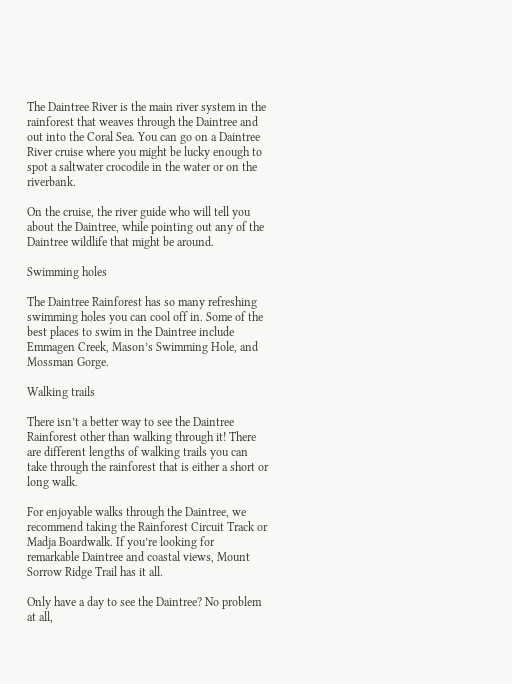The Daintree River is the main river system in the rainforest that weaves through the Daintree and out into the Coral Sea. You can go on a Daintree River cruise where you might be lucky enough to spot a saltwater crocodile in the water or on the riverbank.

On the cruise, the river guide who will tell you about the Daintree, while pointing out any of the Daintree wildlife that might be around.

Swimming holes

The Daintree Rainforest has so many refreshing swimming holes you can cool off in. Some of the best places to swim in the Daintree include Emmagen Creek, Mason’s Swimming Hole, and Mossman Gorge.

Walking trails

There isn’t a better way to see the Daintree Rainforest other than walking through it! There are different lengths of walking trails you can take through the rainforest that is either a short or long walk.

For enjoyable walks through the Daintree, we recommend taking the Rainforest Circuit Track or Madja Boardwalk. If you’re looking for remarkable Daintree and coastal views, Mount Sorrow Ridge Trail has it all.

Only have a day to see the Daintree? No problem at all,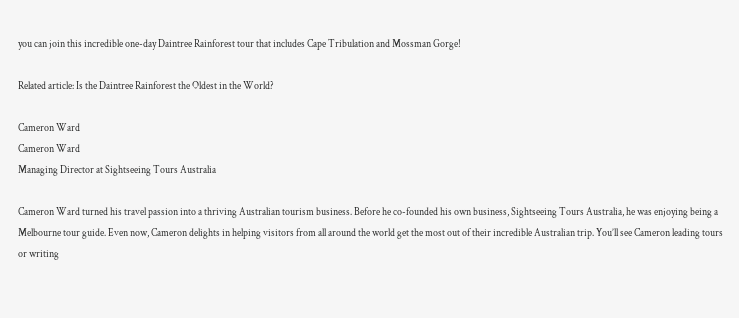you can join this incredible one-day Daintree Rainforest tour that includes Cape Tribulation and Mossman Gorge!

Related article: Is the Daintree Rainforest the Oldest in the World?

Cameron Ward
Cameron Ward
Managing Director at Sightseeing Tours Australia

Cameron Ward turned his travel passion into a thriving Australian tourism business. Before he co-founded his own business, Sightseeing Tours Australia, he was enjoying being a Melbourne tour guide. Even now, Cameron delights in helping visitors from all around the world get the most out of their incredible Australian trip. You’ll see Cameron leading tours or writing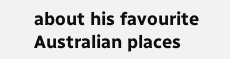about his favourite Australian places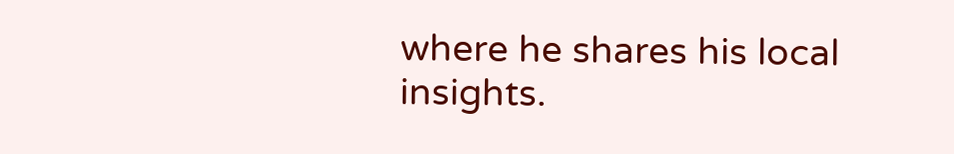where he shares his local insights.